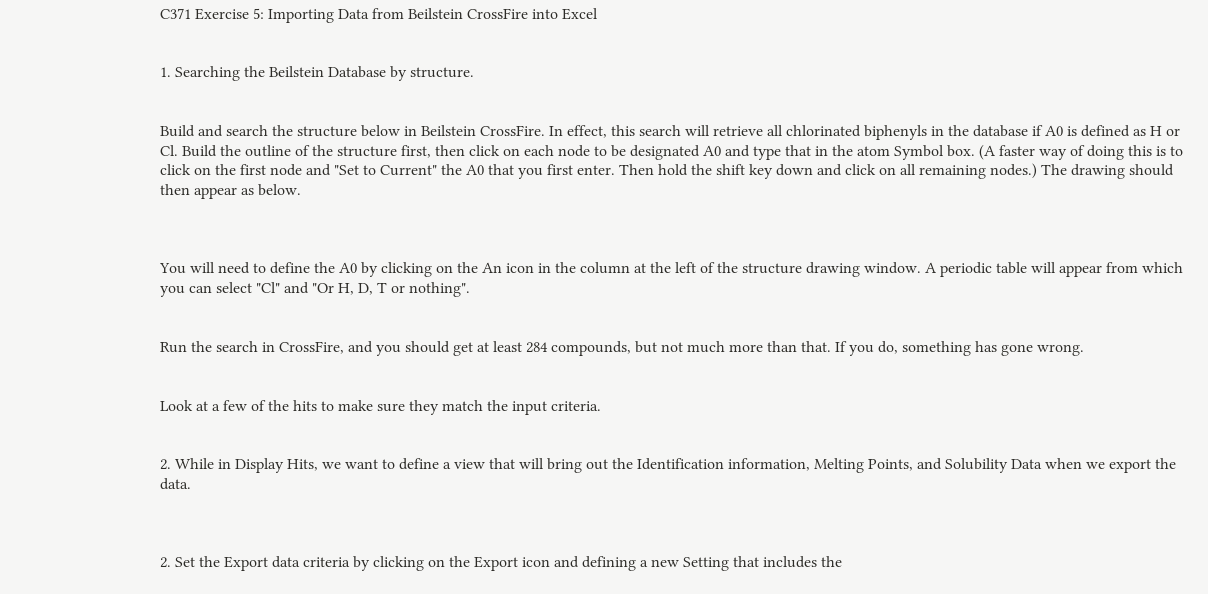C371 Exercise 5: Importing Data from Beilstein CrossFire into Excel


1. Searching the Beilstein Database by structure.


Build and search the structure below in Beilstein CrossFire. In effect, this search will retrieve all chlorinated biphenyls in the database if A0 is defined as H or Cl. Build the outline of the structure first, then click on each node to be designated A0 and type that in the atom Symbol box. (A faster way of doing this is to click on the first node and "Set to Current" the A0 that you first enter. Then hold the shift key down and click on all remaining nodes.) The drawing should then appear as below.



You will need to define the A0 by clicking on the An icon in the column at the left of the structure drawing window. A periodic table will appear from which you can select "Cl" and "Or H, D, T or nothing".


Run the search in CrossFire, and you should get at least 284 compounds, but not much more than that. If you do, something has gone wrong.


Look at a few of the hits to make sure they match the input criteria.


2. While in Display Hits, we want to define a view that will bring out the Identification information, Melting Points, and Solubility Data when we export the data.



2. Set the Export data criteria by clicking on the Export icon and defining a new Setting that includes the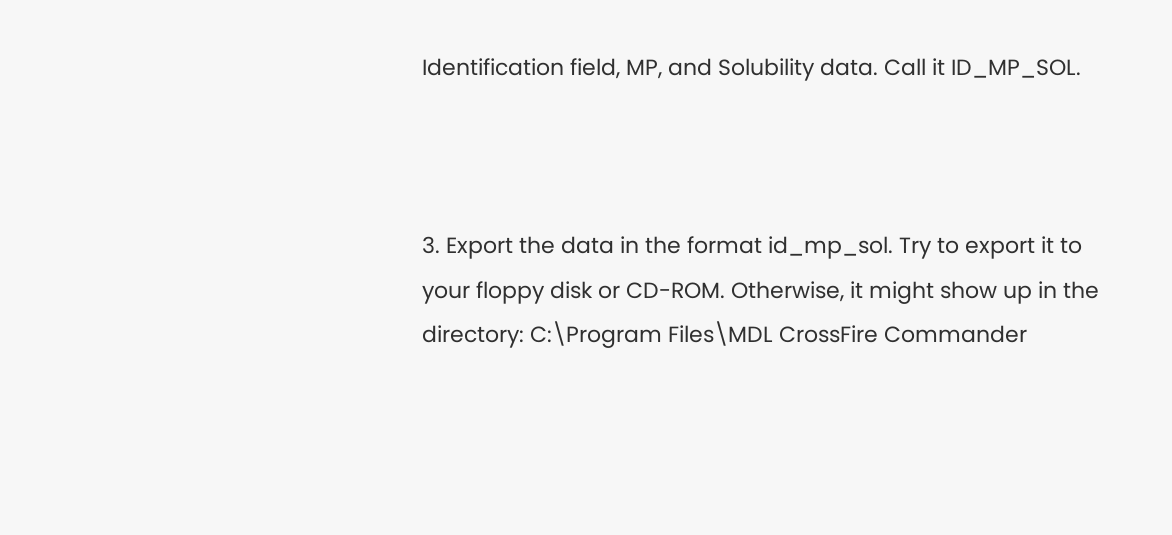Identification field, MP, and Solubility data. Call it ID_MP_SOL.



3. Export the data in the format id_mp_sol. Try to export it to your floppy disk or CD-ROM. Otherwise, it might show up in the directory: C:\Program Files\MDL CrossFire Commander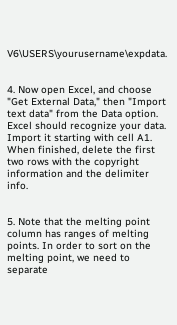V6\USERS\yourusername\expdata.


4. Now open Excel, and choose "Get External Data," then "Import text data" from the Data option. Excel should recognize your data. Import it starting with cell A1. When finished, delete the first two rows with the copyright information and the delimiter info.


5. Note that the melting point column has ranges of melting points. In order to sort on the melting point, we need to separate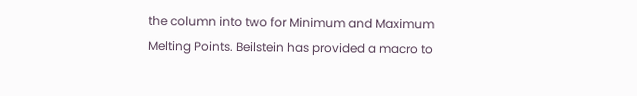the column into two for Minimum and Maximum Melting Points. Beilstein has provided a macro to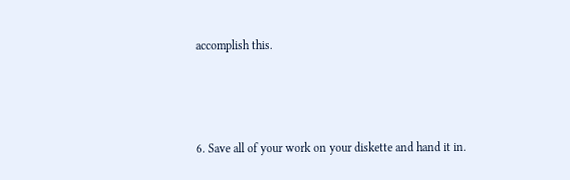accomplish this.



6. Save all of your work on your diskette and hand it in.